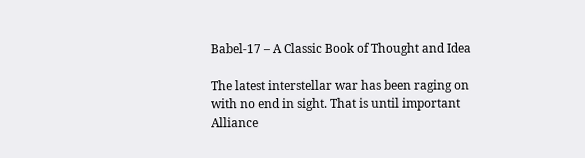Babel-17 – A Classic Book of Thought and Idea

The latest interstellar war has been raging on with no end in sight. That is until important Alliance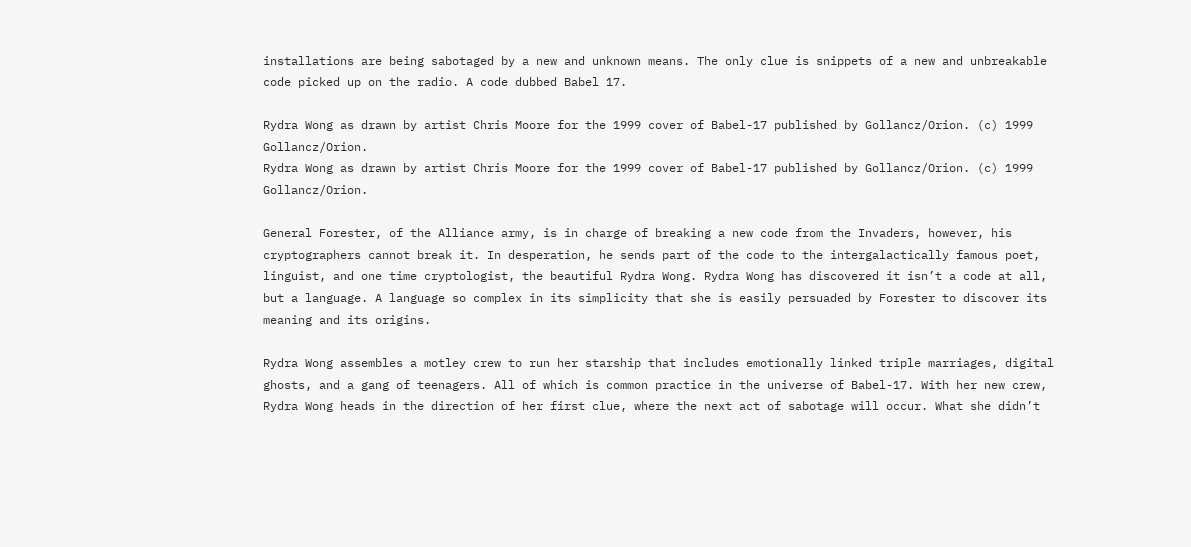installations are being sabotaged by a new and unknown means. The only clue is snippets of a new and unbreakable code picked up on the radio. A code dubbed Babel 17.

Rydra Wong as drawn by artist Chris Moore for the 1999 cover of Babel-17 published by Gollancz/Orion. (c) 1999 Gollancz/Orion.
Rydra Wong as drawn by artist Chris Moore for the 1999 cover of Babel-17 published by Gollancz/Orion. (c) 1999 Gollancz/Orion.

General Forester, of the Alliance army, is in charge of breaking a new code from the Invaders, however, his cryptographers cannot break it. In desperation, he sends part of the code to the intergalactically famous poet, linguist, and one time cryptologist, the beautiful Rydra Wong. Rydra Wong has discovered it isn’t a code at all, but a language. A language so complex in its simplicity that she is easily persuaded by Forester to discover its meaning and its origins.

Rydra Wong assembles a motley crew to run her starship that includes emotionally linked triple marriages, digital ghosts, and a gang of teenagers. All of which is common practice in the universe of Babel-17. With her new crew, Rydra Wong heads in the direction of her first clue, where the next act of sabotage will occur. What she didn’t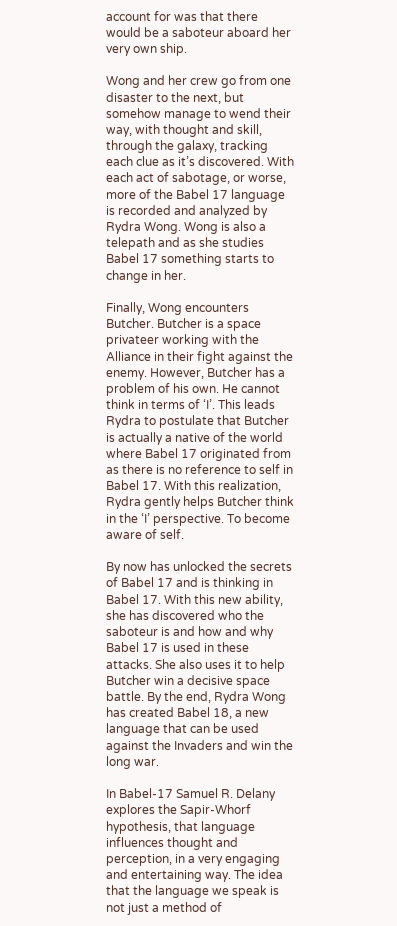account for was that there would be a saboteur aboard her very own ship.

Wong and her crew go from one disaster to the next, but somehow manage to wend their way, with thought and skill, through the galaxy, tracking each clue as it’s discovered. With each act of sabotage, or worse, more of the Babel 17 language is recorded and analyzed by Rydra Wong. Wong is also a telepath and as she studies Babel 17 something starts to change in her.

Finally, Wong encounters Butcher. Butcher is a space privateer working with the Alliance in their fight against the enemy. However, Butcher has a problem of his own. He cannot think in terms of ‘I’. This leads Rydra to postulate that Butcher is actually a native of the world where Babel 17 originated from as there is no reference to self in Babel 17. With this realization, Rydra gently helps Butcher think in the ‘I’ perspective. To become aware of self.

By now has unlocked the secrets of Babel 17 and is thinking in Babel 17. With this new ability, she has discovered who the saboteur is and how and why Babel 17 is used in these attacks. She also uses it to help Butcher win a decisive space battle. By the end, Rydra Wong has created Babel 18, a new language that can be used against the Invaders and win the long war.

In Babel-17 Samuel R. Delany explores the Sapir-Whorf hypothesis, that language influences thought and perception, in a very engaging and entertaining way. The idea that the language we speak is not just a method of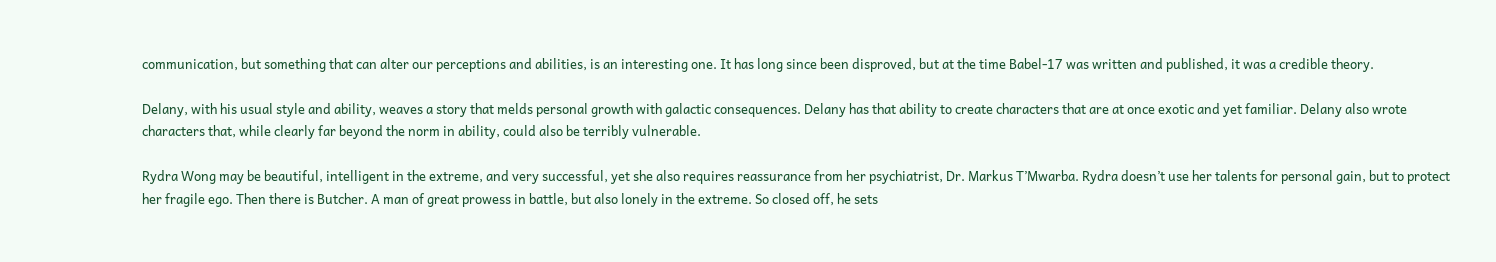communication, but something that can alter our perceptions and abilities, is an interesting one. It has long since been disproved, but at the time Babel-17 was written and published, it was a credible theory.

Delany, with his usual style and ability, weaves a story that melds personal growth with galactic consequences. Delany has that ability to create characters that are at once exotic and yet familiar. Delany also wrote characters that, while clearly far beyond the norm in ability, could also be terribly vulnerable.

Rydra Wong may be beautiful, intelligent in the extreme, and very successful, yet she also requires reassurance from her psychiatrist, Dr. Markus T’Mwarba. Rydra doesn’t use her talents for personal gain, but to protect her fragile ego. Then there is Butcher. A man of great prowess in battle, but also lonely in the extreme. So closed off, he sets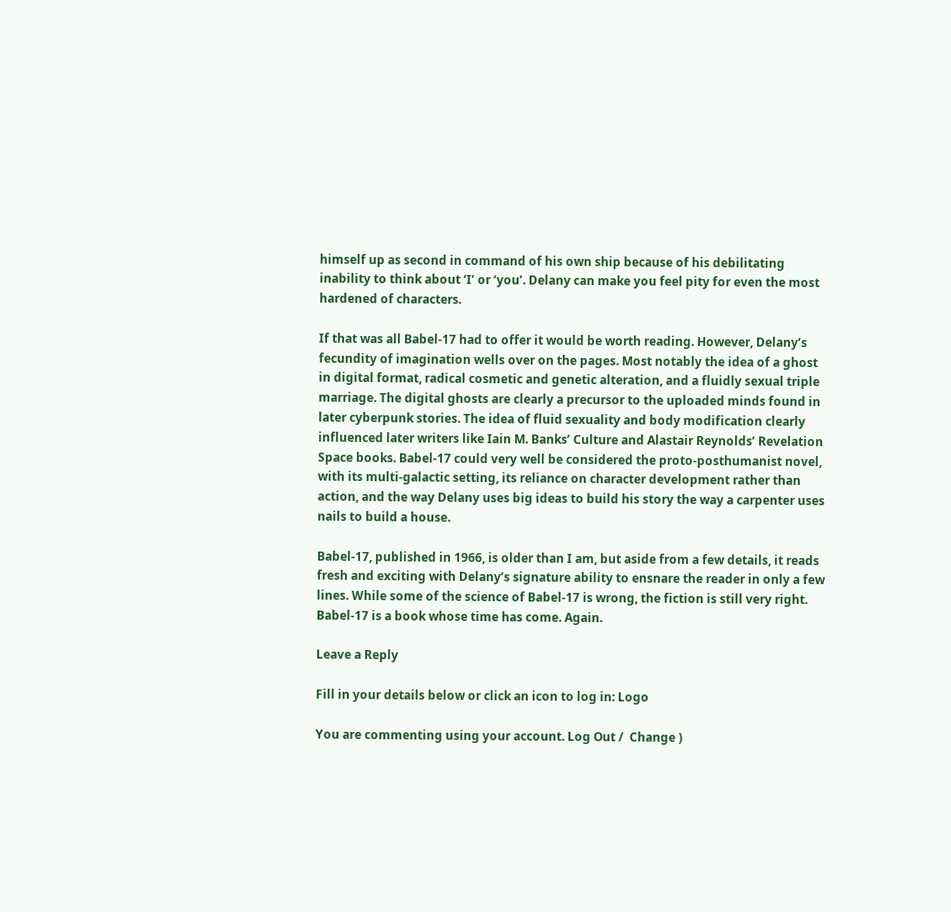himself up as second in command of his own ship because of his debilitating inability to think about ‘I’ or ‘you’. Delany can make you feel pity for even the most hardened of characters.

If that was all Babel-17 had to offer it would be worth reading. However, Delany’s fecundity of imagination wells over on the pages. Most notably the idea of a ghost in digital format, radical cosmetic and genetic alteration, and a fluidly sexual triple marriage. The digital ghosts are clearly a precursor to the uploaded minds found in later cyberpunk stories. The idea of fluid sexuality and body modification clearly influenced later writers like Iain M. Banks’ Culture and Alastair Reynolds’ Revelation Space books. Babel-17 could very well be considered the proto-posthumanist novel, with its multi-galactic setting, its reliance on character development rather than action, and the way Delany uses big ideas to build his story the way a carpenter uses nails to build a house.

Babel-17, published in 1966, is older than I am, but aside from a few details, it reads fresh and exciting with Delany’s signature ability to ensnare the reader in only a few lines. While some of the science of Babel-17 is wrong, the fiction is still very right. Babel-17 is a book whose time has come. Again.

Leave a Reply

Fill in your details below or click an icon to log in: Logo

You are commenting using your account. Log Out /  Change )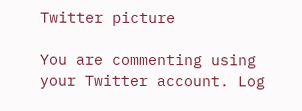Twitter picture

You are commenting using your Twitter account. Log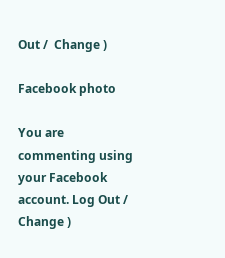Out /  Change )

Facebook photo

You are commenting using your Facebook account. Log Out /  Change )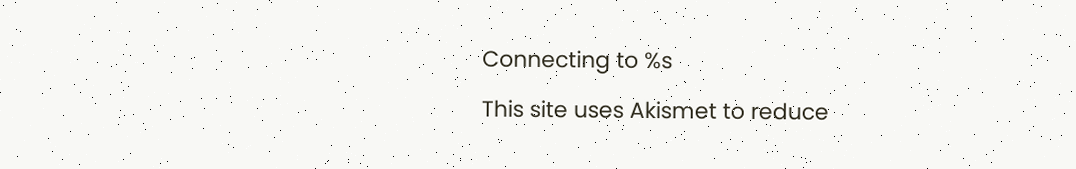Connecting to %s

This site uses Akismet to reduce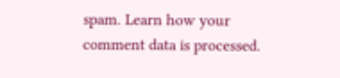spam. Learn how your comment data is processed.